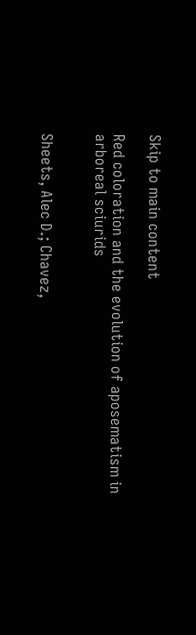Skip to main content

Red coloration and the evolution of aposematism in arboreal sciurids


Sheets, Alec D.; Chavez,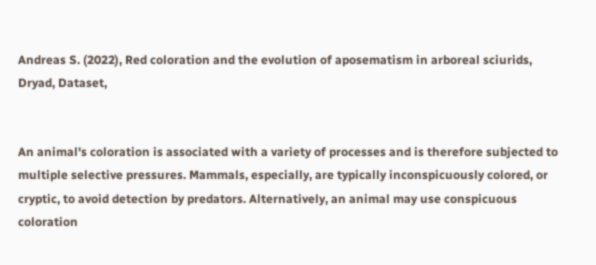Andreas S. (2022), Red coloration and the evolution of aposematism in arboreal sciurids, Dryad, Dataset,


An animal's coloration is associated with a variety of processes and is therefore subjected to multiple selective pressures. Mammals, especially, are typically inconspicuously colored, or cryptic, to avoid detection by predators. Alternatively, an animal may use conspicuous coloration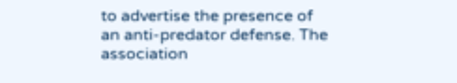to advertise the presence of an anti-predator defense. The association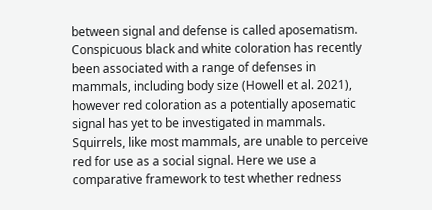between signal and defense is called aposematism. Conspicuous black and white coloration has recently been associated with a range of defenses in mammals, including body size (Howell et al. 2021), however red coloration as a potentially aposematic signal has yet to be investigated in mammals. Squirrels, like most mammals, are unable to perceive red for use as a social signal. Here we use a comparative framework to test whether redness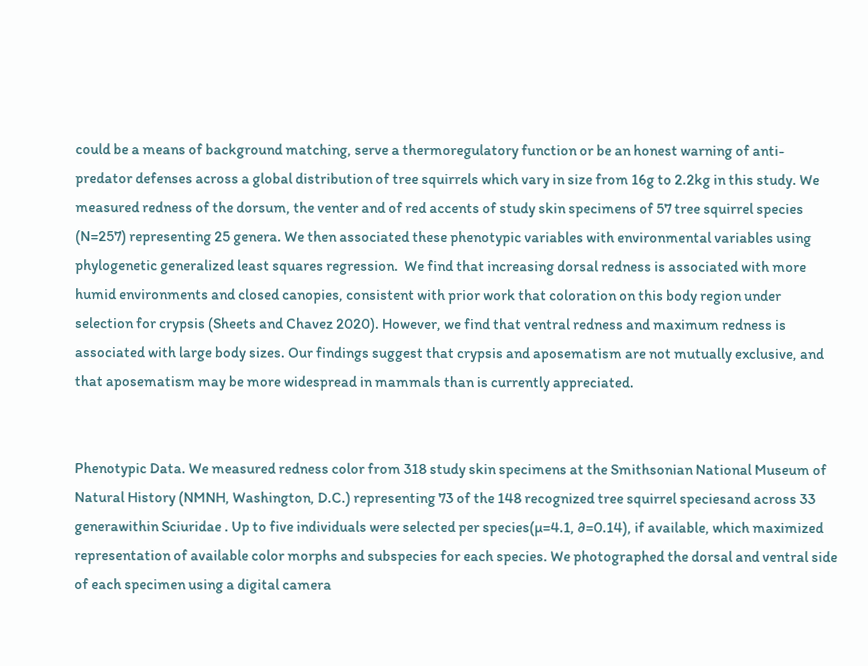could be a means of background matching, serve a thermoregulatory function or be an honest warning of anti-predator defenses across a global distribution of tree squirrels which vary in size from 16g to 2.2kg in this study. We measured redness of the dorsum, the venter and of red accents of study skin specimens of 57 tree squirrel species (N=257) representing 25 genera. We then associated these phenotypic variables with environmental variables using phylogenetic generalized least squares regression.  We find that increasing dorsal redness is associated with more humid environments and closed canopies, consistent with prior work that coloration on this body region under selection for crypsis (Sheets and Chavez 2020). However, we find that ventral redness and maximum redness is associated with large body sizes. Our findings suggest that crypsis and aposematism are not mutually exclusive, and that aposematism may be more widespread in mammals than is currently appreciated.


Phenotypic Data. We measured redness color from 318 study skin specimens at the Smithsonian National Museum of Natural History (NMNH, Washington, D.C.) representing 73 of the 148 recognized tree squirrel speciesand across 33 generawithin Sciuridae . Up to five individuals were selected per species(µ=4.1, ∂=0.14), if available, which maximized representation of available color morphs and subspecies for each species. We photographed the dorsal and ventral side of each specimen using a digital camera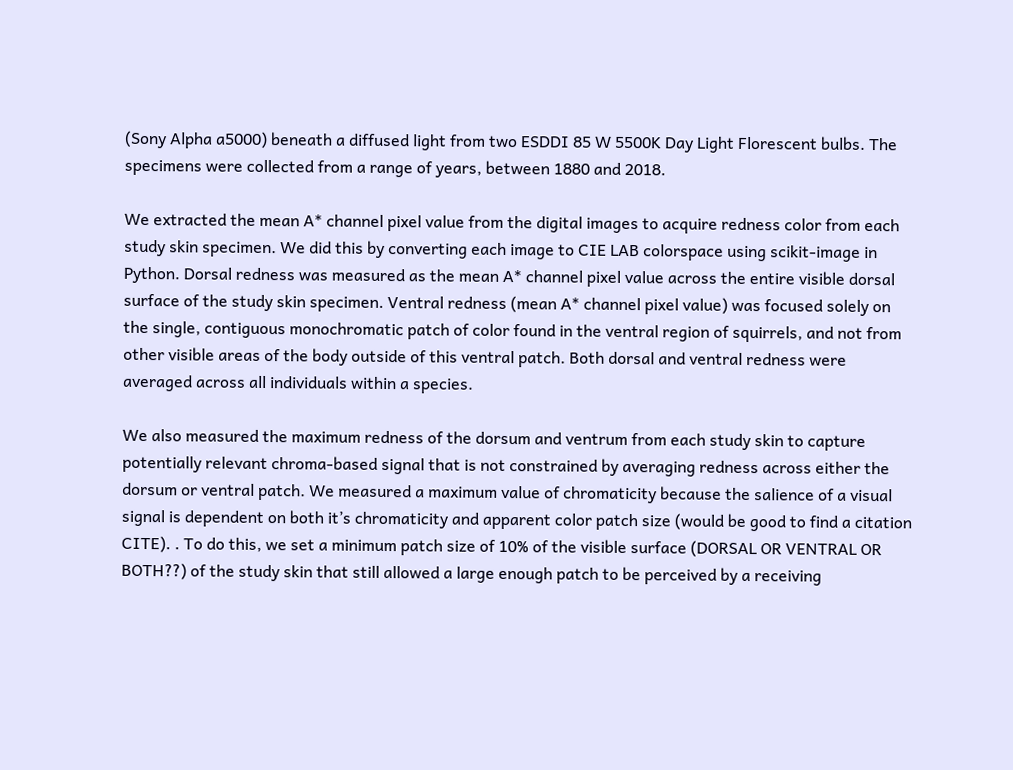(Sony Alpha a5000) beneath a diffused light from two ESDDI 85 W 5500K Day Light Florescent bulbs. The specimens were collected from a range of years, between 1880 and 2018.

We extracted the mean A* channel pixel value from the digital images to acquire redness color from each study skin specimen. We did this by converting each image to CIE LAB colorspace using scikit-image in Python. Dorsal redness was measured as the mean A* channel pixel value across the entire visible dorsal surface of the study skin specimen. Ventral redness (mean A* channel pixel value) was focused solely on the single, contiguous monochromatic patch of color found in the ventral region of squirrels, and not from other visible areas of the body outside of this ventral patch. Both dorsal and ventral redness were averaged across all individuals within a species.

We also measured the maximum redness of the dorsum and ventrum from each study skin to capture potentially relevant chroma-based signal that is not constrained by averaging redness across either the dorsum or ventral patch. We measured a maximum value of chromaticity because the salience of a visual signal is dependent on both it’s chromaticity and apparent color patch size (would be good to find a citation CITE). . To do this, we set a minimum patch size of 10% of the visible surface (DORSAL OR VENTRAL OR BOTH??) of the study skin that still allowed a large enough patch to be perceived by a receiving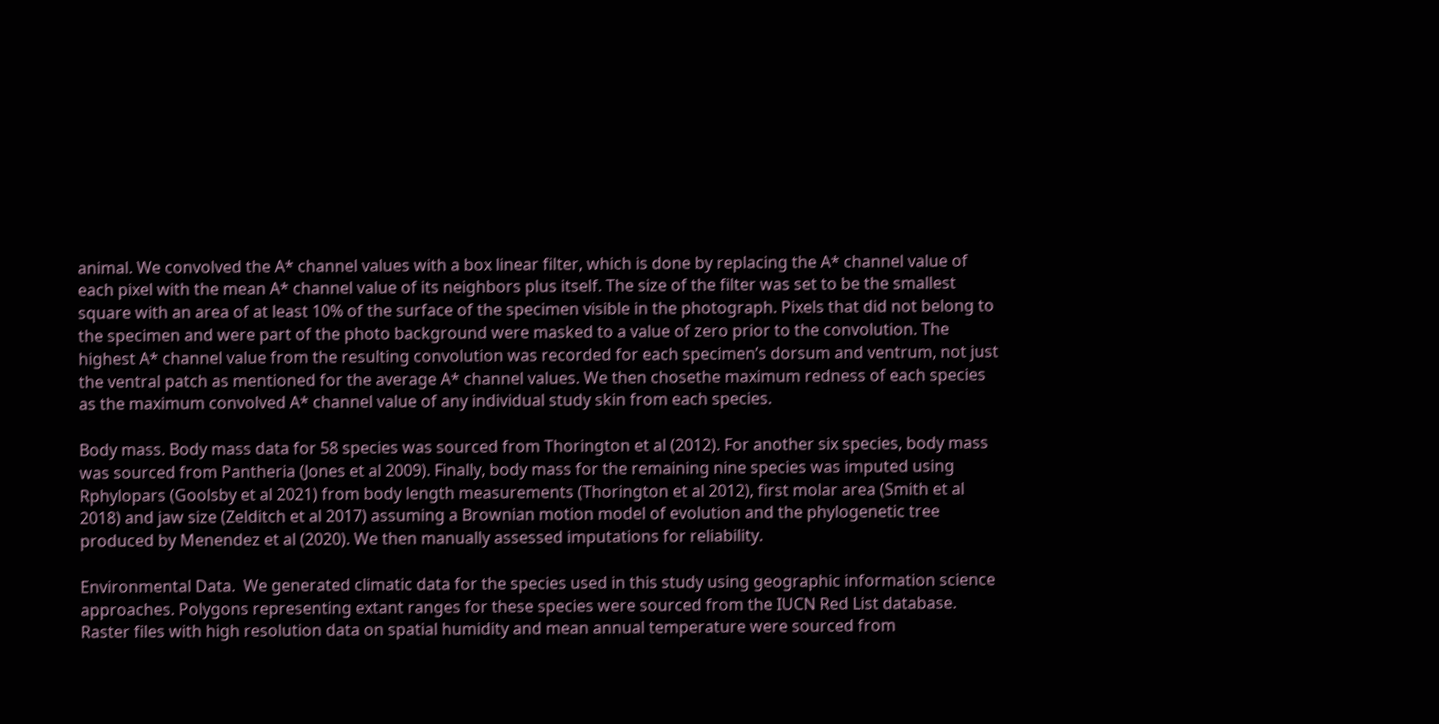animal. We convolved the A* channel values with a box linear filter, which is done by replacing the A* channel value of each pixel with the mean A* channel value of its neighbors plus itself. The size of the filter was set to be the smallest square with an area of at least 10% of the surface of the specimen visible in the photograph. Pixels that did not belong to the specimen and were part of the photo background were masked to a value of zero prior to the convolution. The highest A* channel value from the resulting convolution was recorded for each specimen’s dorsum and ventrum, not just the ventral patch as mentioned for the average A* channel values. We then chosethe maximum redness of each species as the maximum convolved A* channel value of any individual study skin from each species.

Body mass. Body mass data for 58 species was sourced from Thorington et al (2012). For another six species, body mass was sourced from Pantheria (Jones et al 2009). Finally, body mass for the remaining nine species was imputed using Rphylopars (Goolsby et al 2021) from body length measurements (Thorington et al 2012), first molar area (Smith et al 2018) and jaw size (Zelditch et al 2017) assuming a Brownian motion model of evolution and the phylogenetic tree produced by Menendez et al (2020). We then manually assessed imputations for reliability.

Environmental Data.  We generated climatic data for the species used in this study using geographic information science approaches. Polygons representing extant ranges for these species were sourced from the IUCN Red List database. Raster files with high resolution data on spatial humidity and mean annual temperature were sourced from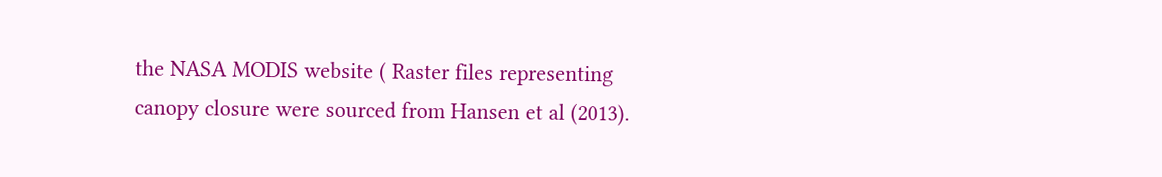the NASA MODIS website ( Raster files representing canopy closure were sourced from Hansen et al (2013).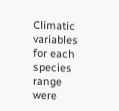Climatic variables for each species range were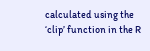calculated using the ‘clip’ function in the R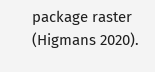package raster (Higmans 2020).